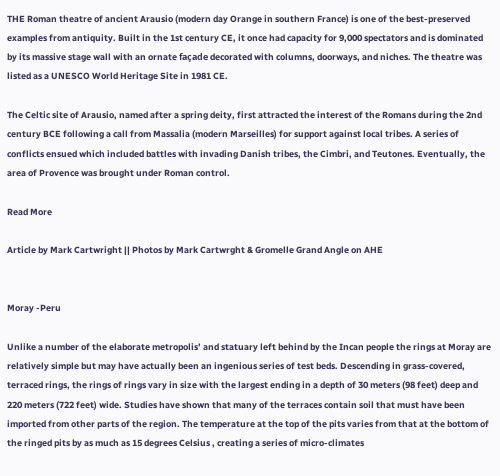THE Roman theatre of ancient Arausio (modern day Orange in southern France) is one of the best-preserved examples from antiquity. Built in the 1st century CE, it once had capacity for 9,000 spectators and is dominated by its massive stage wall with an ornate façade decorated with columns, doorways, and niches. The theatre was listed as a UNESCO World Heritage Site in 1981 CE.

The Celtic site of Arausio, named after a spring deity, first attracted the interest of the Romans during the 2nd century BCE following a call from Massalia (modern Marseilles) for support against local tribes. A series of conflicts ensued which included battles with invading Danish tribes, the Cimbri, and Teutones. Eventually, the area of Provence was brought under Roman control.

Read More

Article by Mark Cartwright || Photos by Mark Cartwrght & Gromelle Grand Angle on AHE


Moray -Peru

Unlike a number of the elaborate metropolis’ and statuary left behind by the Incan people the rings at Moray are relatively simple but may have actually been an ingenious series of test beds. Descending in grass-covered, terraced rings, the rings of rings vary in size with the largest ending in a depth of 30 meters (98 feet) deep and 220 meters (722 feet) wide. Studies have shown that many of the terraces contain soil that must have been imported from other parts of the region. The temperature at the top of the pits varies from that at the bottom of the ringed pits by as much as 15 degrees Celsius , creating a series of micro-climates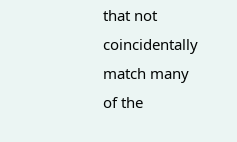that not coincidentally match many of the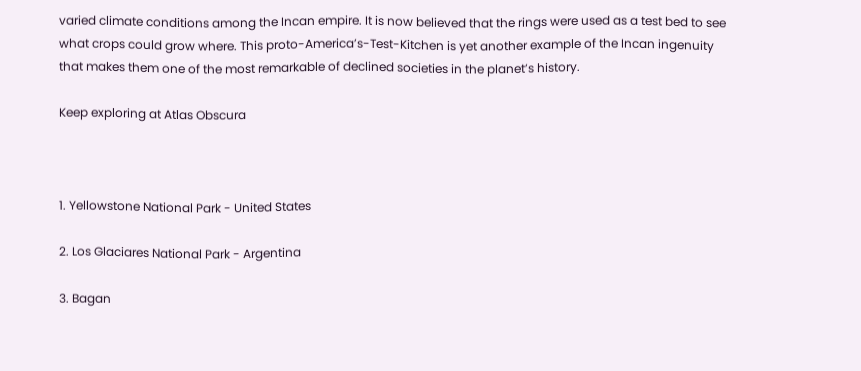varied climate conditions among the Incan empire. It is now believed that the rings were used as a test bed to see what crops could grow where. This proto-America’s-Test-Kitchen is yet another example of the Incan ingenuity that makes them one of the most remarkable of declined societies in the planet’s history.

Keep exploring at Atlas Obscura



1. Yellowstone National Park - United States

2. Los Glaciares National Park - Argentina

3. Bagan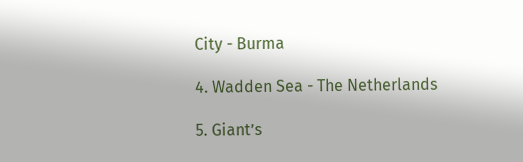City - Burma

4. Wadden Sea - The Netherlands

5. Giant’s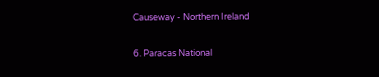Causeway - Northern Ireland

6. Paracas National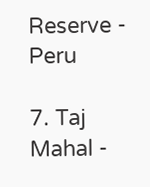Reserve - Peru

7. Taj Mahal -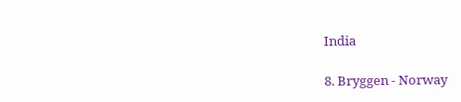India

8. Bryggen - Norway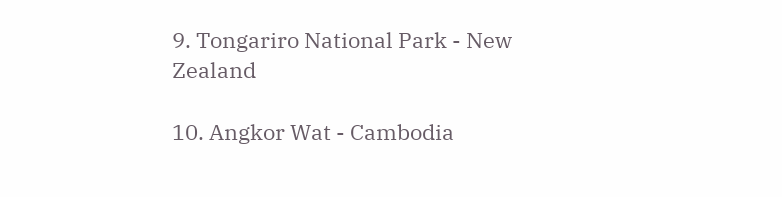9. Tongariro National Park - New Zealand

10. Angkor Wat - Cambodia